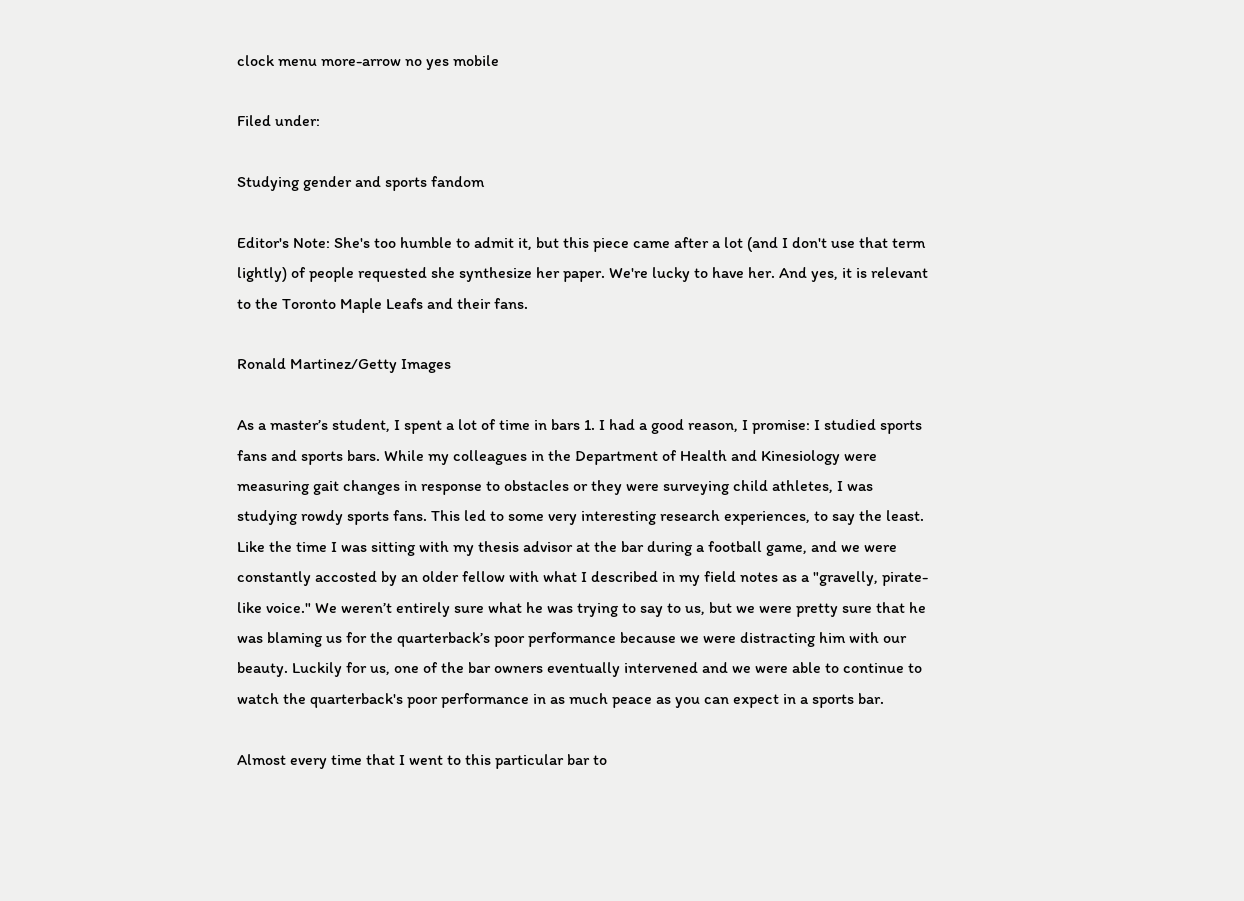clock menu more-arrow no yes mobile

Filed under:

Studying gender and sports fandom

Editor's Note: She's too humble to admit it, but this piece came after a lot (and I don't use that term lightly) of people requested she synthesize her paper. We're lucky to have her. And yes, it is relevant to the Toronto Maple Leafs and their fans.

Ronald Martinez/Getty Images

As a master’s student, I spent a lot of time in bars 1. I had a good reason, I promise: I studied sports fans and sports bars. While my colleagues in the Department of Health and Kinesiology were measuring gait changes in response to obstacles or they were surveying child athletes, I was studying rowdy sports fans. This led to some very interesting research experiences, to say the least. Like the time I was sitting with my thesis advisor at the bar during a football game, and we were constantly accosted by an older fellow with what I described in my field notes as a "gravelly, pirate-like voice." We weren’t entirely sure what he was trying to say to us, but we were pretty sure that he was blaming us for the quarterback’s poor performance because we were distracting him with our beauty. Luckily for us, one of the bar owners eventually intervened and we were able to continue to watch the quarterback's poor performance in as much peace as you can expect in a sports bar.

Almost every time that I went to this particular bar to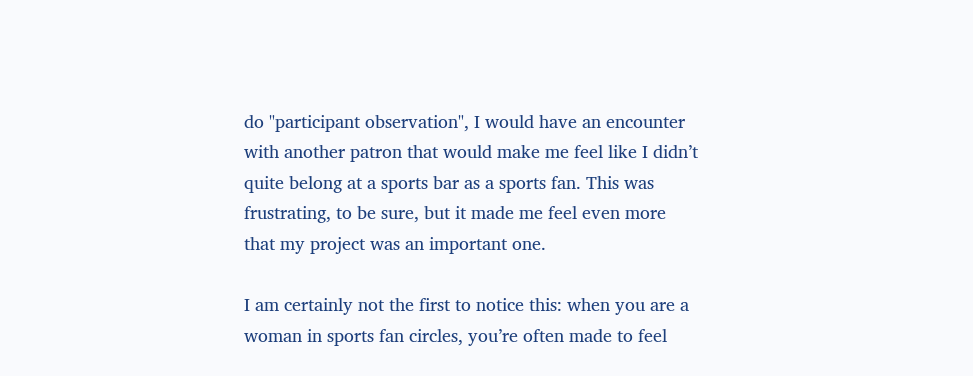do "participant observation", I would have an encounter with another patron that would make me feel like I didn’t quite belong at a sports bar as a sports fan. This was frustrating, to be sure, but it made me feel even more that my project was an important one.

I am certainly not the first to notice this: when you are a woman in sports fan circles, you’re often made to feel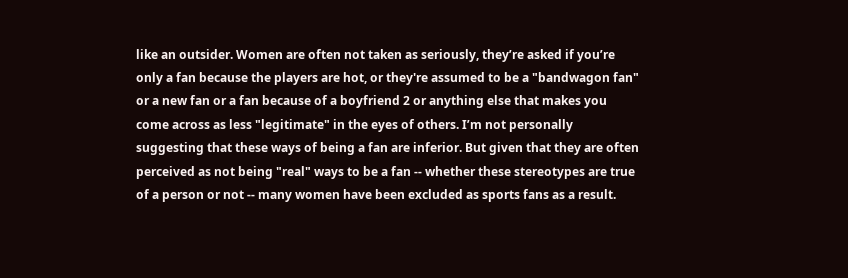like an outsider. Women are often not taken as seriously, they’re asked if you’re only a fan because the players are hot, or they're assumed to be a "bandwagon fan" or a new fan or a fan because of a boyfriend 2 or anything else that makes you come across as less "legitimate" in the eyes of others. I’m not personally suggesting that these ways of being a fan are inferior. But given that they are often perceived as not being "real" ways to be a fan -- whether these stereotypes are true of a person or not -- many women have been excluded as sports fans as a result.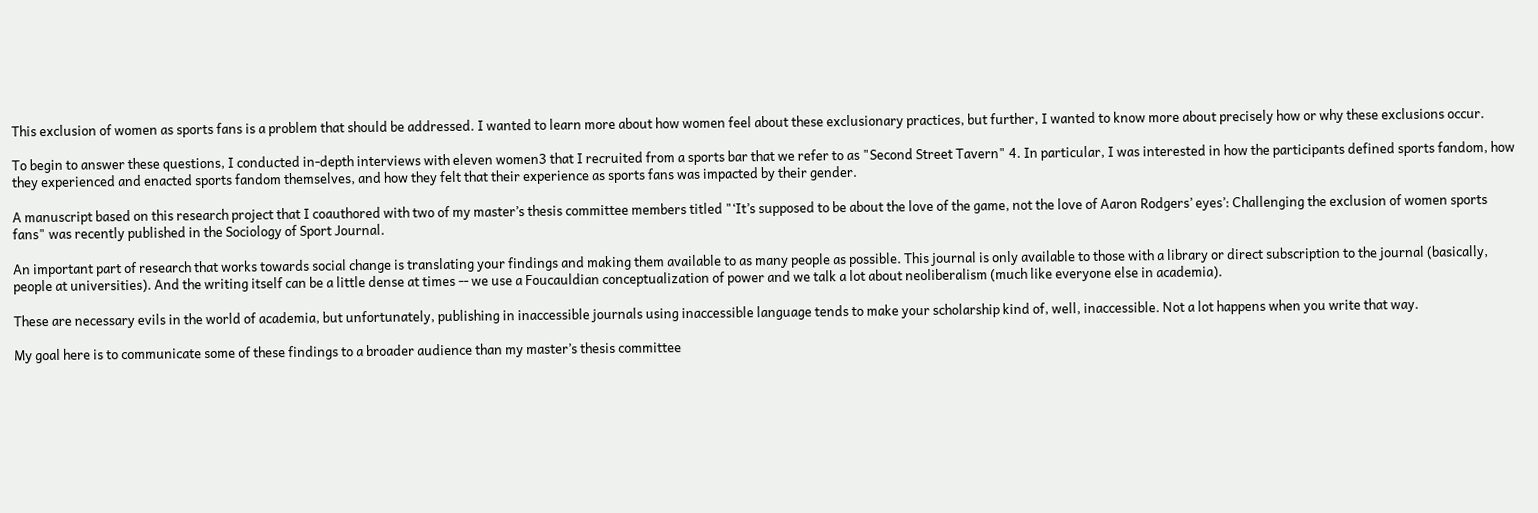This exclusion of women as sports fans is a problem that should be addressed. I wanted to learn more about how women feel about these exclusionary practices, but further, I wanted to know more about precisely how or why these exclusions occur.

To begin to answer these questions, I conducted in-depth interviews with eleven women3 that I recruited from a sports bar that we refer to as "Second Street Tavern" 4. In particular, I was interested in how the participants defined sports fandom, how they experienced and enacted sports fandom themselves, and how they felt that their experience as sports fans was impacted by their gender.

A manuscript based on this research project that I coauthored with two of my master’s thesis committee members titled "‘It’s supposed to be about the love of the game, not the love of Aaron Rodgers’ eyes’: Challenging the exclusion of women sports fans" was recently published in the Sociology of Sport Journal.

An important part of research that works towards social change is translating your findings and making them available to as many people as possible. This journal is only available to those with a library or direct subscription to the journal (basically, people at universities). And the writing itself can be a little dense at times -- we use a Foucauldian conceptualization of power and we talk a lot about neoliberalism (much like everyone else in academia).

These are necessary evils in the world of academia, but unfortunately, publishing in inaccessible journals using inaccessible language tends to make your scholarship kind of, well, inaccessible. Not a lot happens when you write that way.

My goal here is to communicate some of these findings to a broader audience than my master’s thesis committee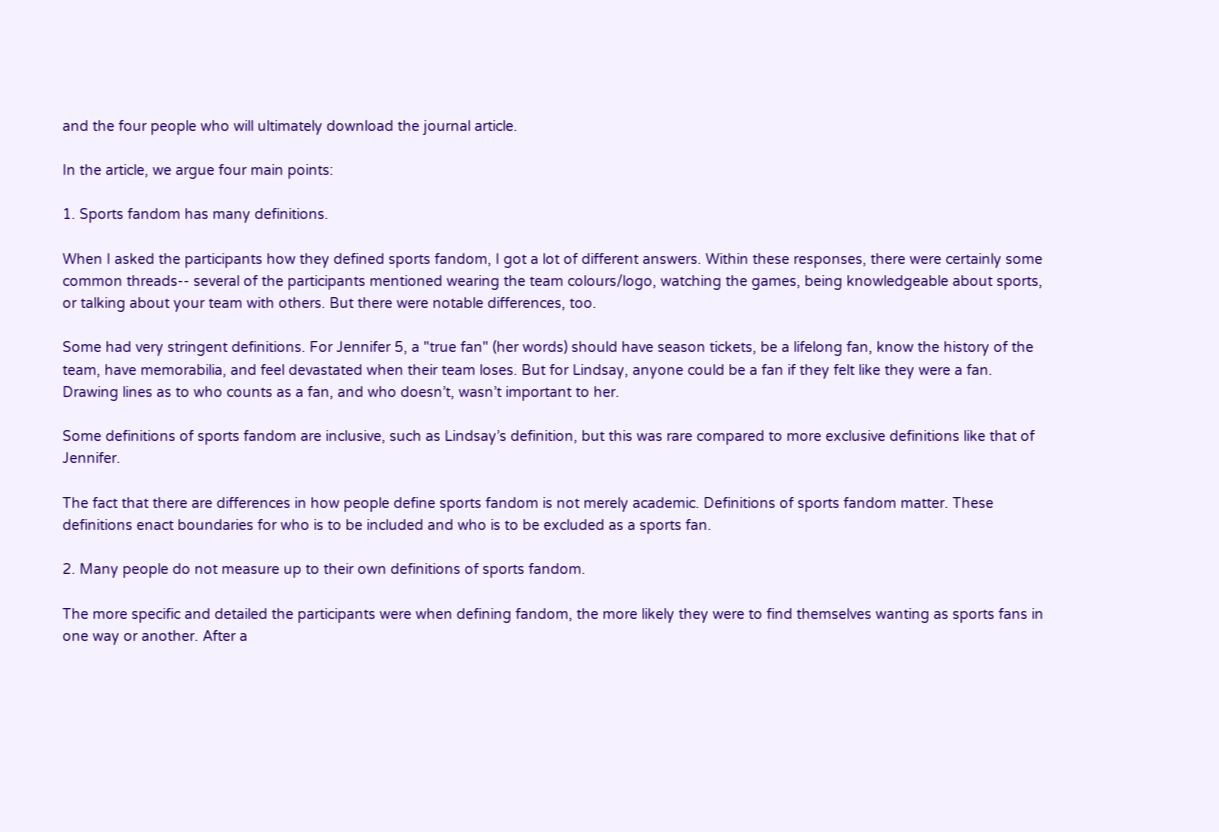and the four people who will ultimately download the journal article.

In the article, we argue four main points:

1. Sports fandom has many definitions.

When I asked the participants how they defined sports fandom, I got a lot of different answers. Within these responses, there were certainly some common threads-- several of the participants mentioned wearing the team colours/logo, watching the games, being knowledgeable about sports, or talking about your team with others. But there were notable differences, too.

Some had very stringent definitions. For Jennifer 5, a "true fan" (her words) should have season tickets, be a lifelong fan, know the history of the team, have memorabilia, and feel devastated when their team loses. But for Lindsay, anyone could be a fan if they felt like they were a fan. Drawing lines as to who counts as a fan, and who doesn’t, wasn’t important to her.

Some definitions of sports fandom are inclusive, such as Lindsay’s definition, but this was rare compared to more exclusive definitions like that of Jennifer.

The fact that there are differences in how people define sports fandom is not merely academic. Definitions of sports fandom matter. These definitions enact boundaries for who is to be included and who is to be excluded as a sports fan.

2. Many people do not measure up to their own definitions of sports fandom.

The more specific and detailed the participants were when defining fandom, the more likely they were to find themselves wanting as sports fans in one way or another. After a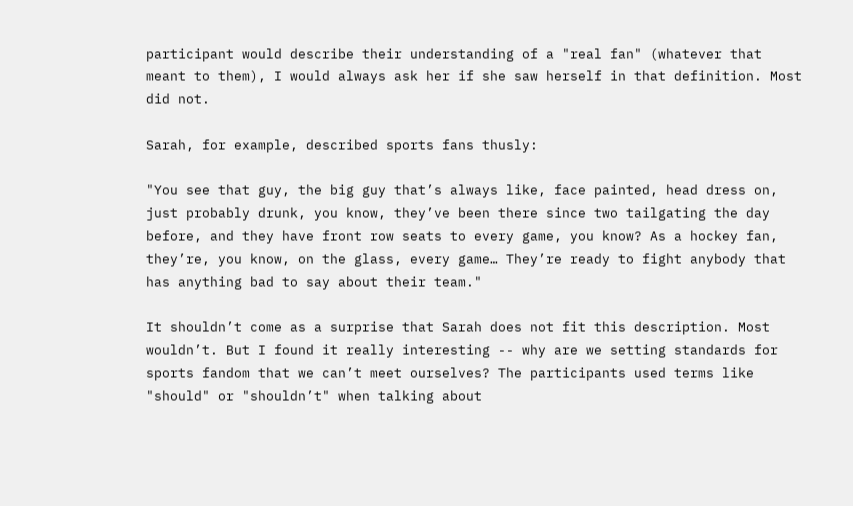participant would describe their understanding of a "real fan" (whatever that meant to them), I would always ask her if she saw herself in that definition. Most did not.

Sarah, for example, described sports fans thusly:

"You see that guy, the big guy that’s always like, face painted, head dress on, just probably drunk, you know, they’ve been there since two tailgating the day before, and they have front row seats to every game, you know? As a hockey fan, they’re, you know, on the glass, every game… They’re ready to fight anybody that has anything bad to say about their team."

It shouldn’t come as a surprise that Sarah does not fit this description. Most wouldn’t. But I found it really interesting -- why are we setting standards for sports fandom that we can’t meet ourselves? The participants used terms like "should" or "shouldn’t" when talking about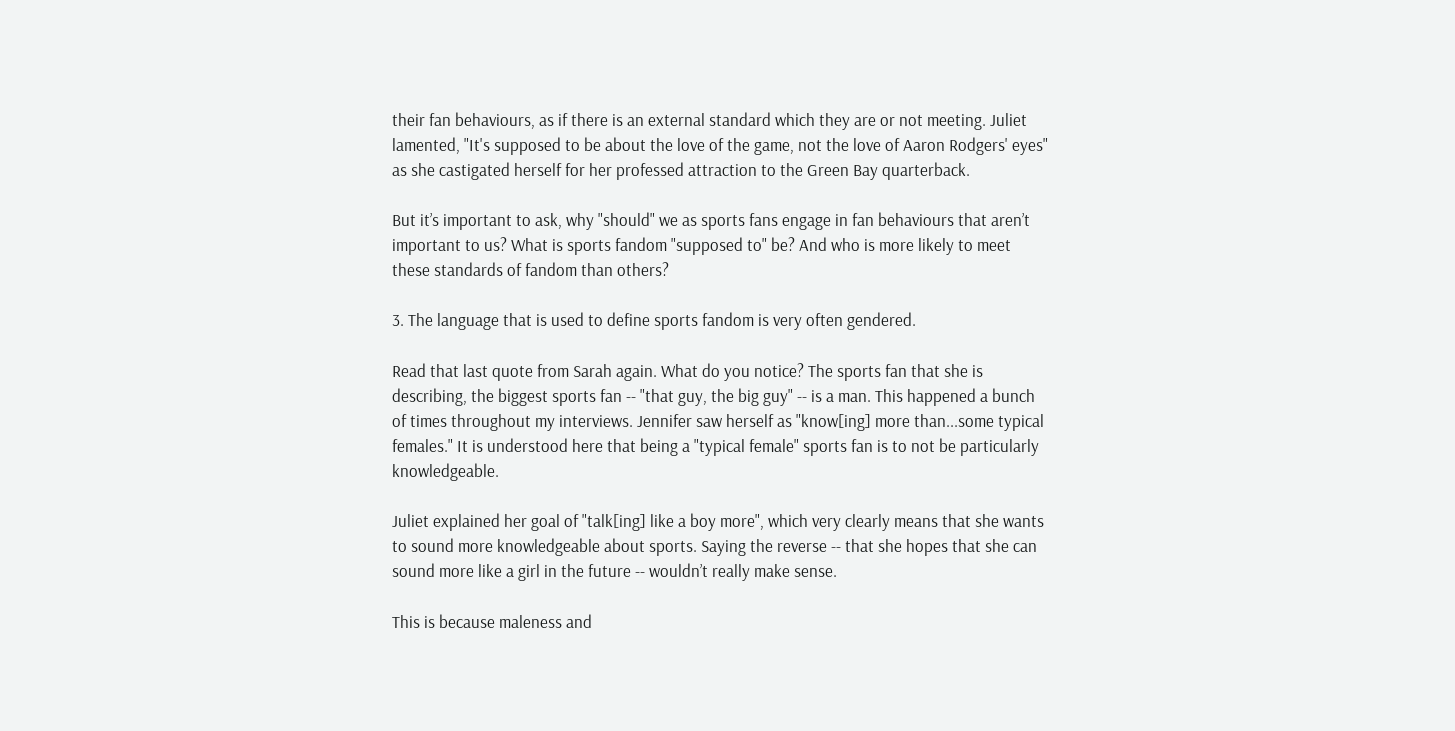their fan behaviours, as if there is an external standard which they are or not meeting. Juliet lamented, "It's supposed to be about the love of the game, not the love of Aaron Rodgers' eyes" as she castigated herself for her professed attraction to the Green Bay quarterback.

But it’s important to ask, why "should" we as sports fans engage in fan behaviours that aren’t important to us? What is sports fandom "supposed to" be? And who is more likely to meet these standards of fandom than others?

3. The language that is used to define sports fandom is very often gendered.

Read that last quote from Sarah again. What do you notice? The sports fan that she is describing, the biggest sports fan -- "that guy, the big guy" -- is a man. This happened a bunch of times throughout my interviews. Jennifer saw herself as "know[ing] more than...some typical females." It is understood here that being a "typical female" sports fan is to not be particularly knowledgeable.

Juliet explained her goal of "talk[ing] like a boy more", which very clearly means that she wants to sound more knowledgeable about sports. Saying the reverse -- that she hopes that she can sound more like a girl in the future -- wouldn’t really make sense.

This is because maleness and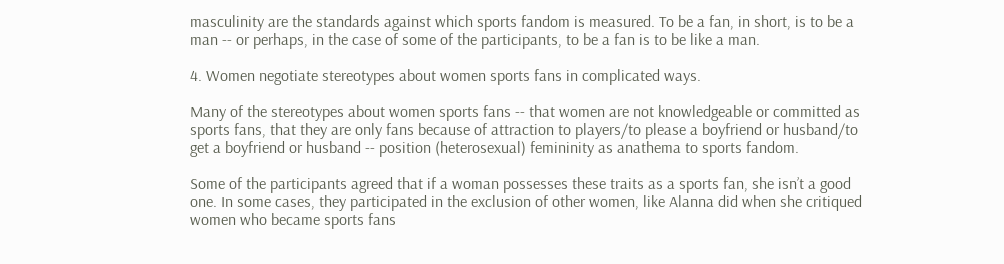masculinity are the standards against which sports fandom is measured. To be a fan, in short, is to be a man -- or perhaps, in the case of some of the participants, to be a fan is to be like a man.

4. Women negotiate stereotypes about women sports fans in complicated ways.

Many of the stereotypes about women sports fans -- that women are not knowledgeable or committed as sports fans, that they are only fans because of attraction to players/to please a boyfriend or husband/to get a boyfriend or husband -- position (heterosexual) femininity as anathema to sports fandom.

Some of the participants agreed that if a woman possesses these traits as a sports fan, she isn’t a good one. In some cases, they participated in the exclusion of other women, like Alanna did when she critiqued women who became sports fans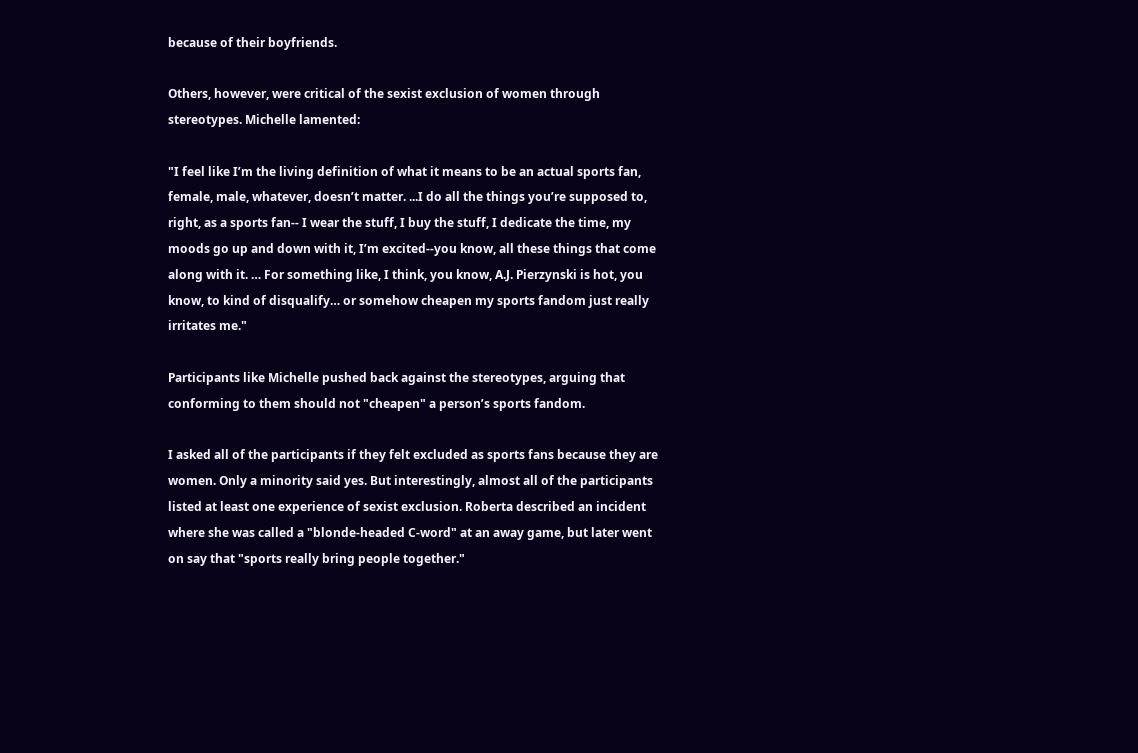because of their boyfriends.

Others, however, were critical of the sexist exclusion of women through stereotypes. Michelle lamented:

"I feel like I’m the living definition of what it means to be an actual sports fan, female, male, whatever, doesn’t matter. ...I do all the things you’re supposed to, right, as a sports fan-- I wear the stuff, I buy the stuff, I dedicate the time, my moods go up and down with it, I’m excited--you know, all these things that come along with it. … For something like, I think, you know, A.J. Pierzynski is hot, you know, to kind of disqualify… or somehow cheapen my sports fandom just really irritates me."

Participants like Michelle pushed back against the stereotypes, arguing that conforming to them should not "cheapen" a person’s sports fandom.

I asked all of the participants if they felt excluded as sports fans because they are women. Only a minority said yes. But interestingly, almost all of the participants listed at least one experience of sexist exclusion. Roberta described an incident where she was called a "blonde-headed C-word" at an away game, but later went on say that "sports really bring people together."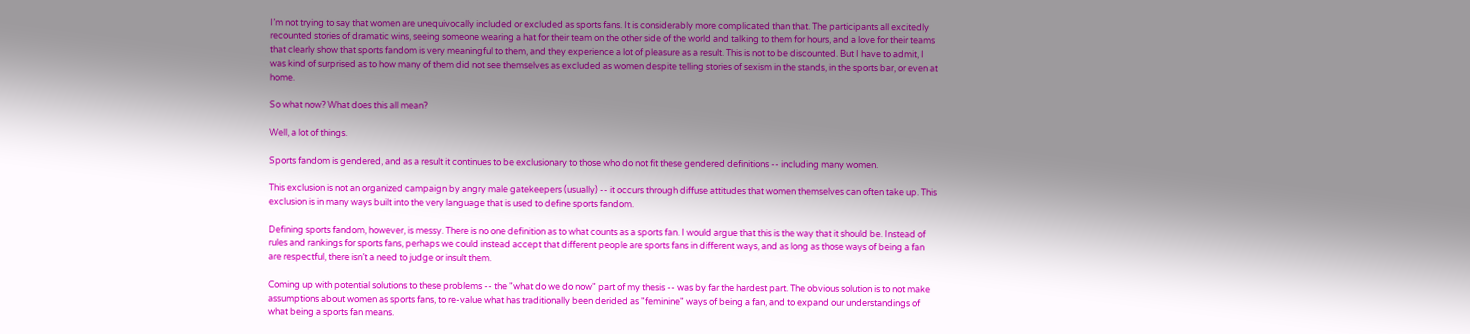I’m not trying to say that women are unequivocally included or excluded as sports fans. It is considerably more complicated than that. The participants all excitedly recounted stories of dramatic wins, seeing someone wearing a hat for their team on the other side of the world and talking to them for hours, and a love for their teams that clearly show that sports fandom is very meaningful to them, and they experience a lot of pleasure as a result. This is not to be discounted. But I have to admit, I was kind of surprised as to how many of them did not see themselves as excluded as women despite telling stories of sexism in the stands, in the sports bar, or even at home.

So what now? What does this all mean?

Well, a lot of things.

Sports fandom is gendered, and as a result it continues to be exclusionary to those who do not fit these gendered definitions -- including many women.

This exclusion is not an organized campaign by angry male gatekeepers (usually) -- it occurs through diffuse attitudes that women themselves can often take up. This exclusion is in many ways built into the very language that is used to define sports fandom.

Defining sports fandom, however, is messy. There is no one definition as to what counts as a sports fan. I would argue that this is the way that it should be. Instead of rules and rankings for sports fans, perhaps we could instead accept that different people are sports fans in different ways, and as long as those ways of being a fan are respectful, there isn’t a need to judge or insult them.

Coming up with potential solutions to these problems -- the "what do we do now" part of my thesis -- was by far the hardest part. The obvious solution is to not make assumptions about women as sports fans, to re-value what has traditionally been derided as "feminine" ways of being a fan, and to expand our understandings of what being a sports fan means.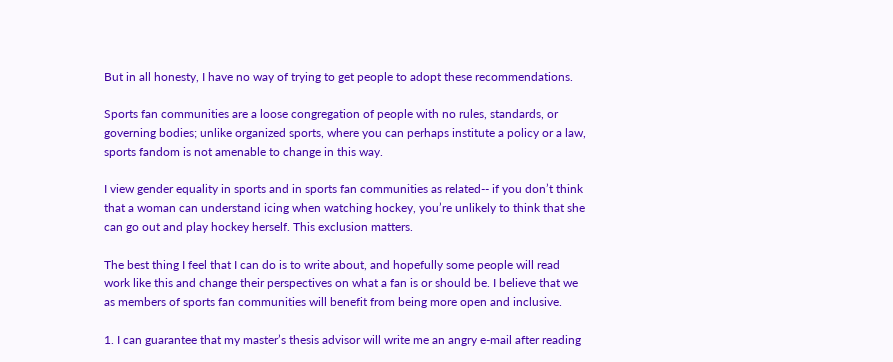But in all honesty, I have no way of trying to get people to adopt these recommendations.

Sports fan communities are a loose congregation of people with no rules, standards, or governing bodies; unlike organized sports, where you can perhaps institute a policy or a law, sports fandom is not amenable to change in this way.

I view gender equality in sports and in sports fan communities as related-- if you don’t think that a woman can understand icing when watching hockey, you’re unlikely to think that she can go out and play hockey herself. This exclusion matters.

The best thing I feel that I can do is to write about, and hopefully some people will read work like this and change their perspectives on what a fan is or should be. I believe that we as members of sports fan communities will benefit from being more open and inclusive.

1. I can guarantee that my master’s thesis advisor will write me an angry e-mail after reading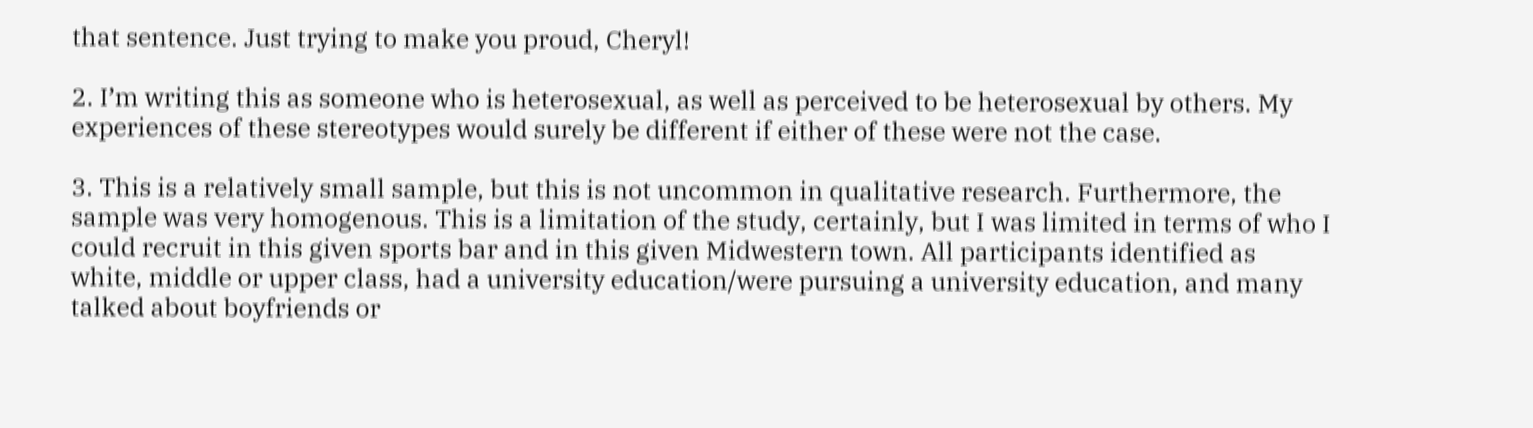that sentence. Just trying to make you proud, Cheryl!

2. I’m writing this as someone who is heterosexual, as well as perceived to be heterosexual by others. My experiences of these stereotypes would surely be different if either of these were not the case.

3. This is a relatively small sample, but this is not uncommon in qualitative research. Furthermore, the sample was very homogenous. This is a limitation of the study, certainly, but I was limited in terms of who I could recruit in this given sports bar and in this given Midwestern town. All participants identified as white, middle or upper class, had a university education/were pursuing a university education, and many talked about boyfriends or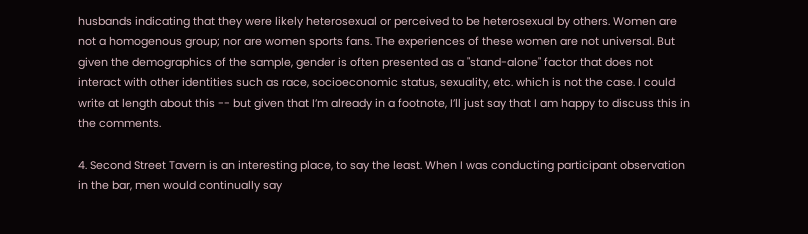husbands indicating that they were likely heterosexual or perceived to be heterosexual by others. Women are not a homogenous group; nor are women sports fans. The experiences of these women are not universal. But given the demographics of the sample, gender is often presented as a "stand-alone" factor that does not interact with other identities such as race, socioeconomic status, sexuality, etc. which is not the case. I could write at length about this -- but given that I’m already in a footnote, I’ll just say that I am happy to discuss this in the comments.

4. Second Street Tavern is an interesting place, to say the least. When I was conducting participant observation in the bar, men would continually say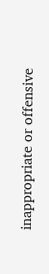inappropriate or offensive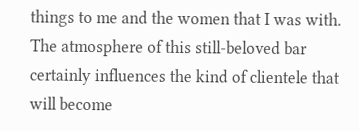things to me and the women that I was with. The atmosphere of this still-beloved bar certainly influences the kind of clientele that will become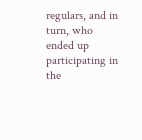regulars, and in turn, who ended up participating in the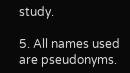study.

5. All names used are pseudonyms.